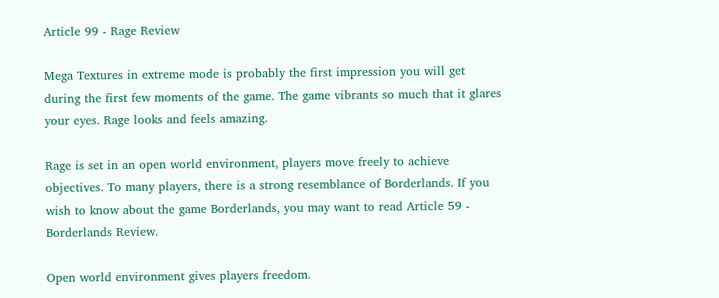Article 99 - Rage Review

Mega Textures in extreme mode is probably the first impression you will get during the first few moments of the game. The game vibrants so much that it glares your eyes. Rage looks and feels amazing.

Rage is set in an open world environment, players move freely to achieve objectives. To many players, there is a strong resemblance of Borderlands. If you wish to know about the game Borderlands, you may want to read Article 59 - Borderlands Review.

Open world environment gives players freedom.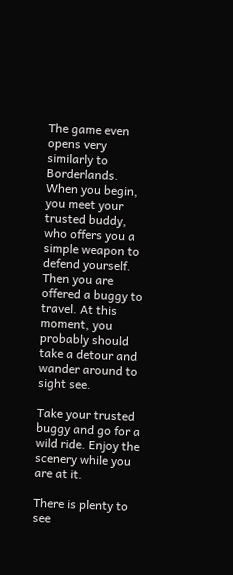The game even opens very similarly to Borderlands. When you begin, you meet your trusted buddy, who offers you a simple weapon to defend yourself. Then you are offered a buggy to travel. At this moment, you probably should take a detour and wander around to sight see.

Take your trusted buggy and go for a wild ride. Enjoy the scenery while you are at it.

There is plenty to see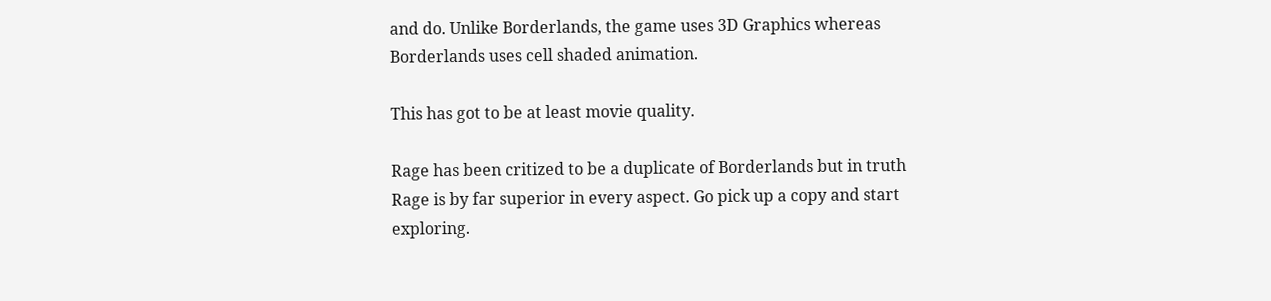and do. Unlike Borderlands, the game uses 3D Graphics whereas Borderlands uses cell shaded animation.

This has got to be at least movie quality.

Rage has been critized to be a duplicate of Borderlands but in truth Rage is by far superior in every aspect. Go pick up a copy and start exploring.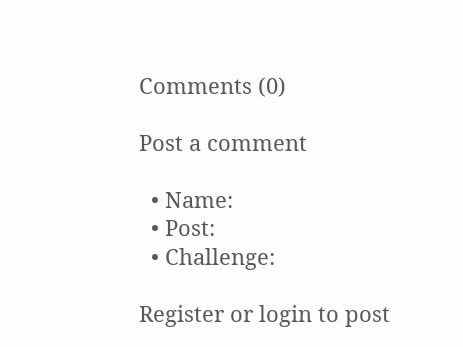Comments (0)

Post a comment

  • Name:
  • Post:
  • Challenge:

Register or login to post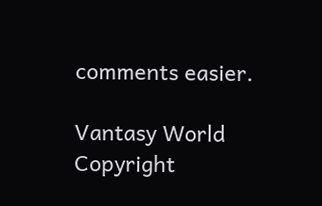comments easier.

Vantasy World Copyright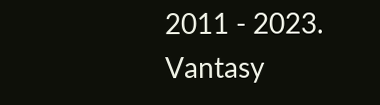2011 - 2023. Vantasy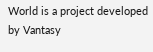World is a project developed by Vantasy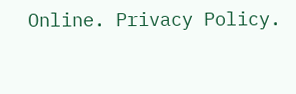Online. Privacy Policy.